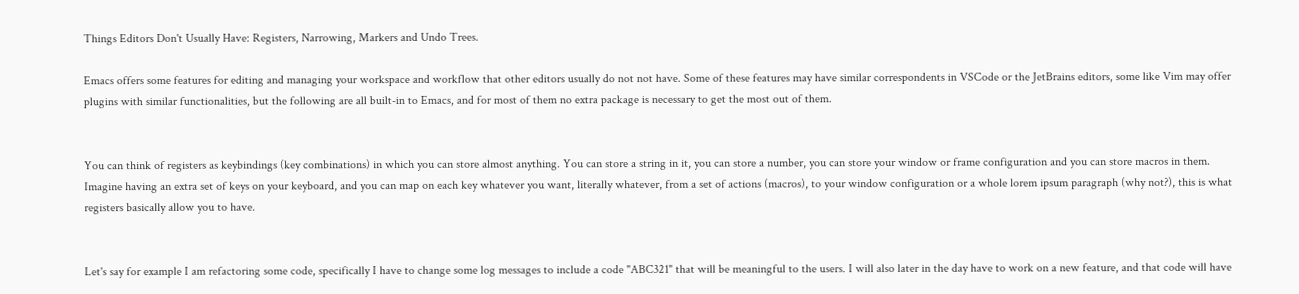Things Editors Don't Usually Have: Registers, Narrowing, Markers and Undo Trees.

Emacs offers some features for editing and managing your workspace and workflow that other editors usually do not not have. Some of these features may have similar correspondents in VSCode or the JetBrains editors, some like Vim may offer plugins with similar functionalities, but the following are all built-in to Emacs, and for most of them no extra package is necessary to get the most out of them.


You can think of registers as keybindings (key combinations) in which you can store almost anything. You can store a string in it, you can store a number, you can store your window or frame configuration and you can store macros in them. Imagine having an extra set of keys on your keyboard, and you can map on each key whatever you want, literally whatever, from a set of actions (macros), to your window configuration or a whole lorem ipsum paragraph (why not?), this is what registers basically allow you to have.


Let's say for example I am refactoring some code, specifically I have to change some log messages to include a code "ABC321" that will be meaningful to the users. I will also later in the day have to work on a new feature, and that code will have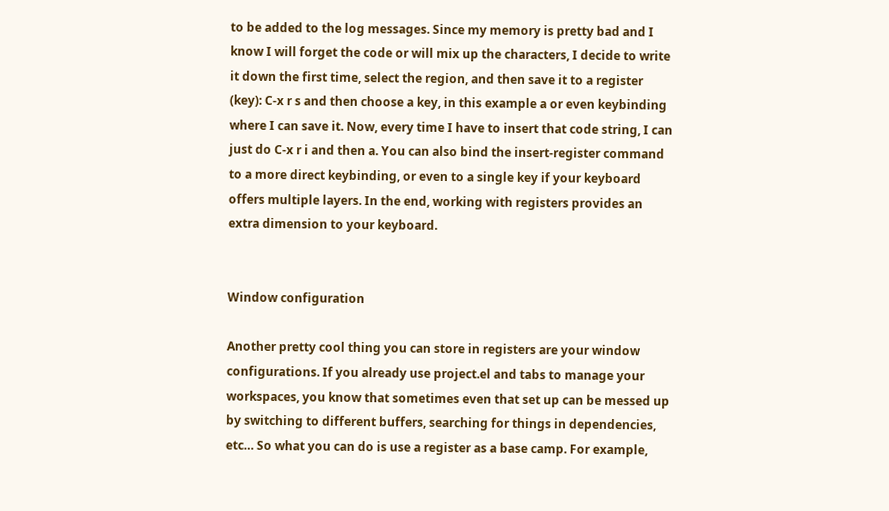to be added to the log messages. Since my memory is pretty bad and I know I will forget the code or will mix up the characters, I decide to write it down the first time, select the region, and then save it to a register (key): C-x r s and then choose a key, in this example a or even keybinding where I can save it. Now, every time I have to insert that code string, I can just do C-x r i and then a. You can also bind the insert-register command to a more direct keybinding, or even to a single key if your keyboard offers multiple layers. In the end, working with registers provides an extra dimension to your keyboard.


Window configuration

Another pretty cool thing you can store in registers are your window configurations. If you already use project.el and tabs to manage your workspaces, you know that sometimes even that set up can be messed up by switching to different buffers, searching for things in dependencies, etc… So what you can do is use a register as a base camp. For example,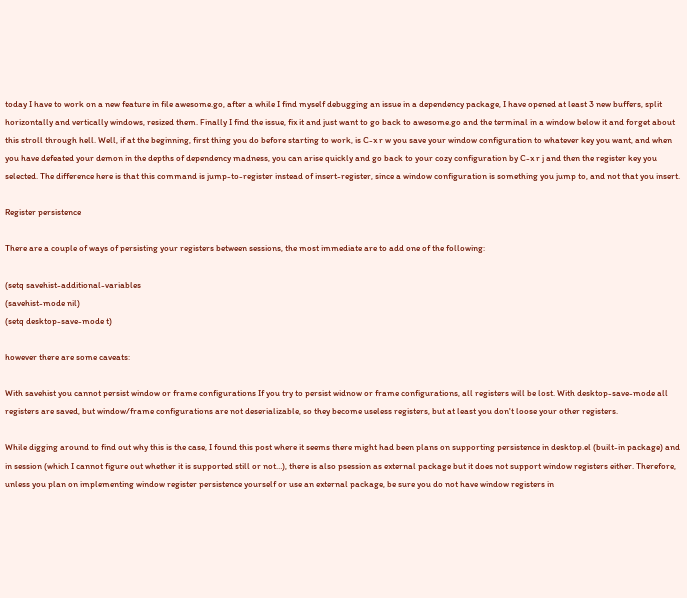today I have to work on a new feature in file awesome.go, after a while I find myself debugging an issue in a dependency package, I have opened at least 3 new buffers, split horizontally and vertically windows, resized them. Finally I find the issue, fix it and just want to go back to awesome.go and the terminal in a window below it and forget about this stroll through hell. Well, if at the beginning, first thing you do before starting to work, is C-x r w you save your window configuration to whatever key you want, and when you have defeated your demon in the depths of dependency madness, you can arise quickly and go back to your cozy configuration by C-x r j and then the register key you selected. The difference here is that this command is jump-to-register instead of insert-register, since a window configuration is something you jump to, and not that you insert.

Register persistence

There are a couple of ways of persisting your registers between sessions, the most immediate are to add one of the following:

(setq savehist-additional-variables
(savehist-mode nil)
(setq desktop-save-mode t)

however there are some caveats:

With savehist you cannot persist window or frame configurations If you try to persist widnow or frame configurations, all registers will be lost. With desktop-save-mode all registers are saved, but window/frame configurations are not deserializable, so they become useless registers, but at least you don't loose your other registers.

While digging around to find out why this is the case, I found this post where it seems there might had been plans on supporting persistence in desktop.el (built-in package) and in session (which I cannot figure out whether it is supported still or not…), there is also psession as external package but it does not support window registers either. Therefore, unless you plan on implementing window register persistence yourself or use an external package, be sure you do not have window registers in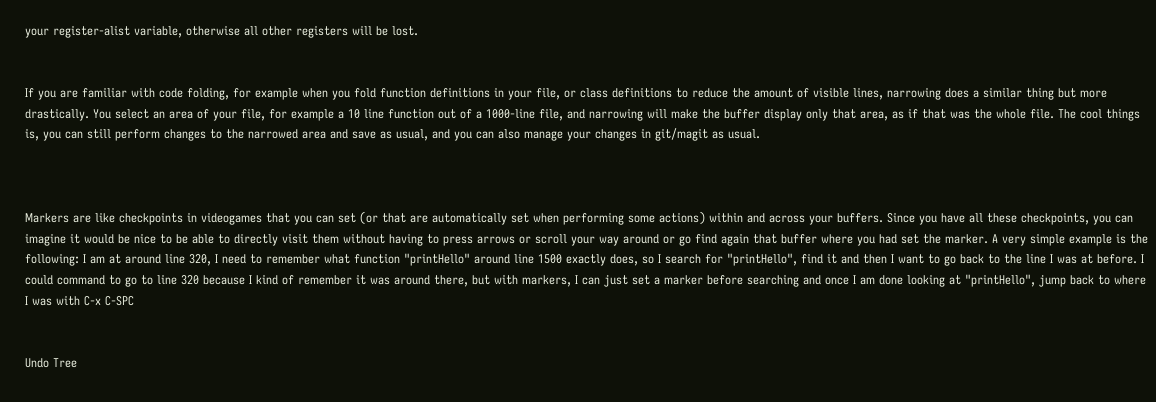your register-alist variable, otherwise all other registers will be lost.


If you are familiar with code folding, for example when you fold function definitions in your file, or class definitions to reduce the amount of visible lines, narrowing does a similar thing but more drastically. You select an area of your file, for example a 10 line function out of a 1000-line file, and narrowing will make the buffer display only that area, as if that was the whole file. The cool things is, you can still perform changes to the narrowed area and save as usual, and you can also manage your changes in git/magit as usual.



Markers are like checkpoints in videogames that you can set (or that are automatically set when performing some actions) within and across your buffers. Since you have all these checkpoints, you can imagine it would be nice to be able to directly visit them without having to press arrows or scroll your way around or go find again that buffer where you had set the marker. A very simple example is the following: I am at around line 320, I need to remember what function "printHello" around line 1500 exactly does, so I search for "printHello", find it and then I want to go back to the line I was at before. I could command to go to line 320 because I kind of remember it was around there, but with markers, I can just set a marker before searching and once I am done looking at "printHello", jump back to where I was with C-x C-SPC


Undo Tree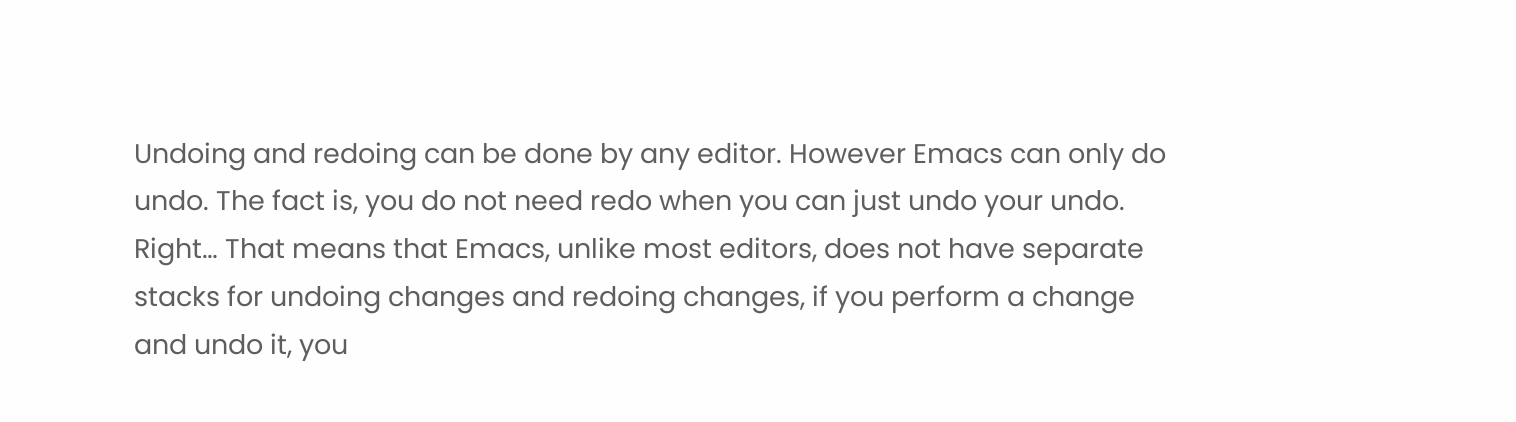Undoing and redoing can be done by any editor. However Emacs can only do undo. The fact is, you do not need redo when you can just undo your undo. Right… That means that Emacs, unlike most editors, does not have separate stacks for undoing changes and redoing changes, if you perform a change and undo it, you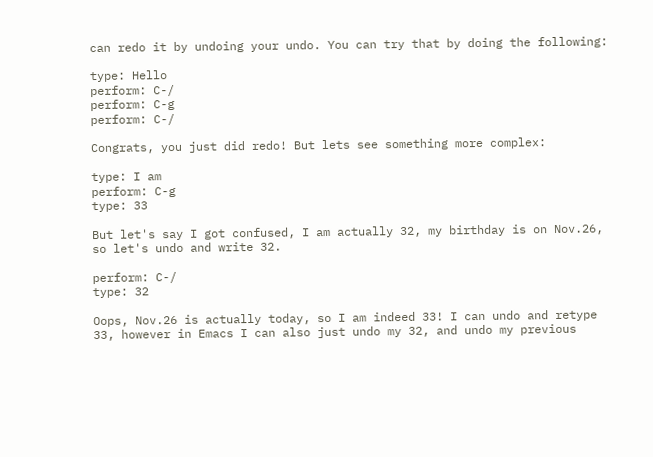can redo it by undoing your undo. You can try that by doing the following:

type: Hello
perform: C-/
perform: C-g
perform: C-/

Congrats, you just did redo! But lets see something more complex:

type: I am
perform: C-g
type: 33

But let's say I got confused, I am actually 32, my birthday is on Nov.26, so let's undo and write 32.

perform: C-/
type: 32

Oops, Nov.26 is actually today, so I am indeed 33! I can undo and retype 33, however in Emacs I can also just undo my 32, and undo my previous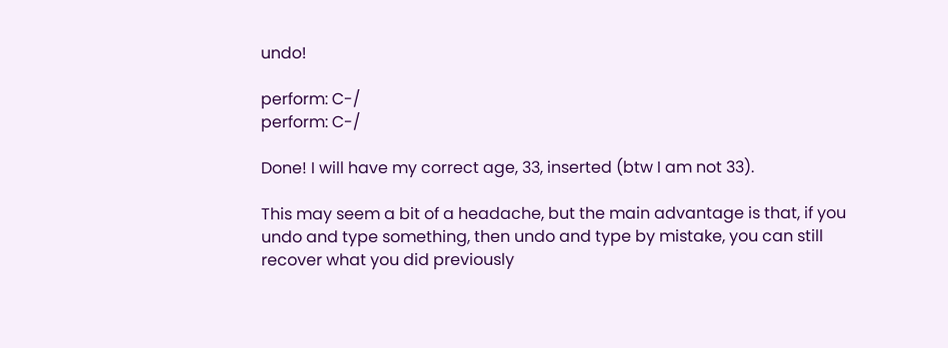undo!

perform: C-/
perform: C-/

Done! I will have my correct age, 33, inserted (btw I am not 33).

This may seem a bit of a headache, but the main advantage is that, if you undo and type something, then undo and type by mistake, you can still recover what you did previously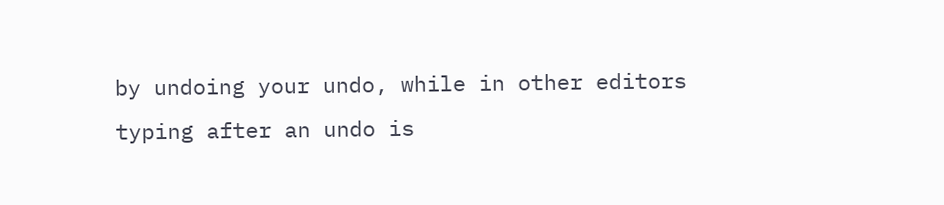by undoing your undo, while in other editors typing after an undo is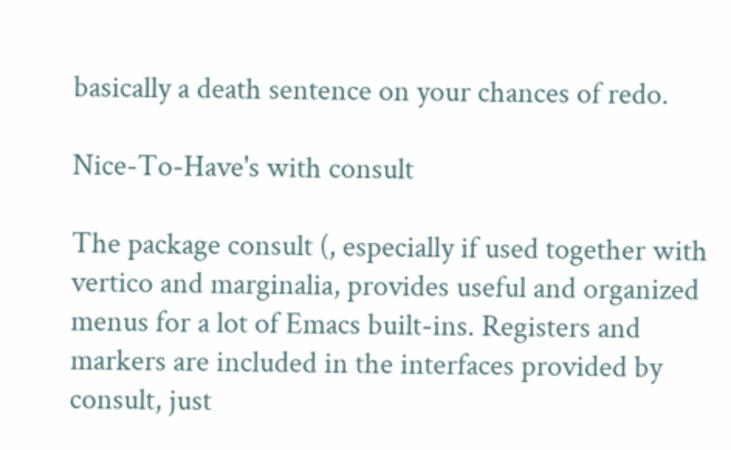basically a death sentence on your chances of redo.

Nice-To-Have's with consult

The package consult (, especially if used together with vertico and marginalia, provides useful and organized menus for a lot of Emacs built-ins. Registers and markers are included in the interfaces provided by consult, just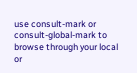use consult-mark or consult-global-mark to browse through your local or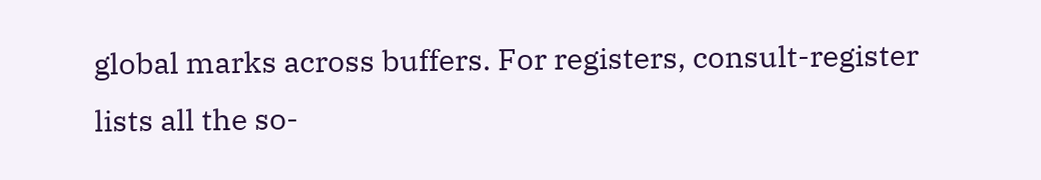global marks across buffers. For registers, consult-register lists all the so-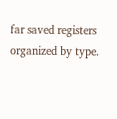far saved registers organized by type.